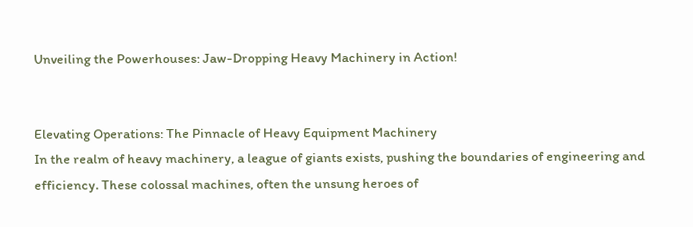Unveiling the Powerhouses: Jaw-Dropping Heavy Machinery in Action!


Elevating Operations: The Pinnacle of Heavy Equipment Machinery
In the realm of heavy machinery, a league of giants exists, pushing the boundaries of engineering and efficiency. These colossal machines, often the unsung heroes of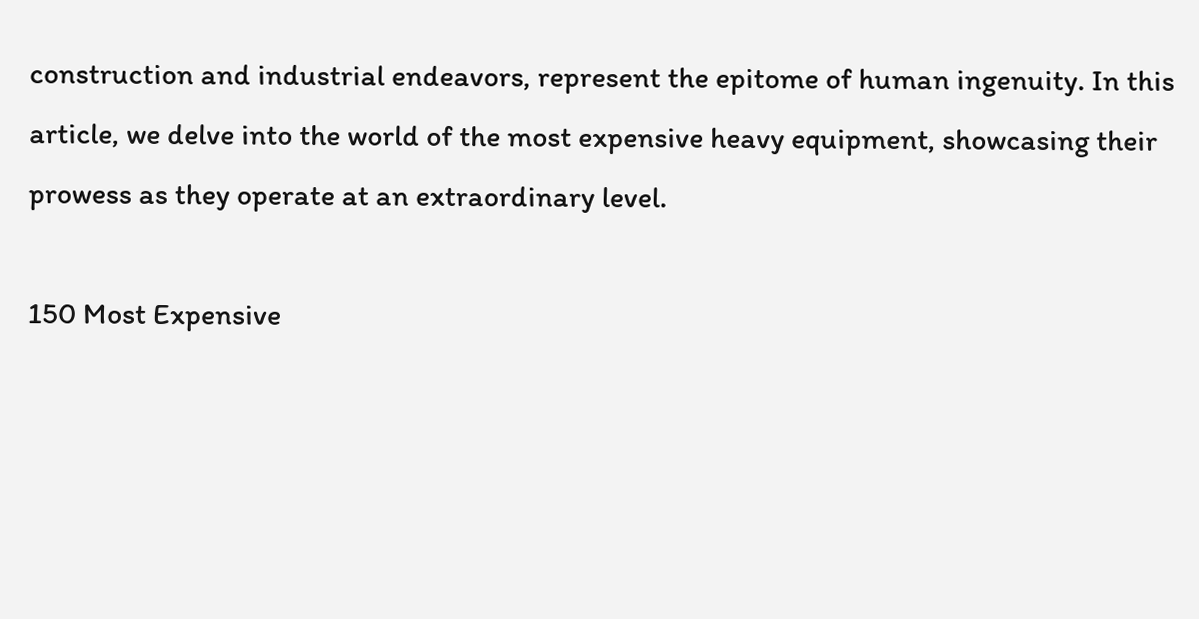construction and industrial endeavors, represent the epitome of human ingenuity. In this article, we delve into the world of the most expensive heavy equipment, showcasing their prowess as they operate at an extraordinary level.

150 Most Expensive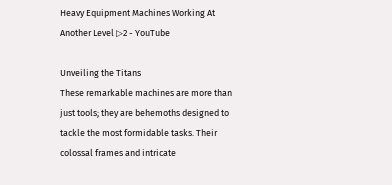Heavy Equipment Machines Working At Another Level ▷2 - YouTube

Unveiling the Titans
These remarkable machines are more than just tools; they are behemoths designed to tackle the most formidable tasks. Their colossal frames and intricate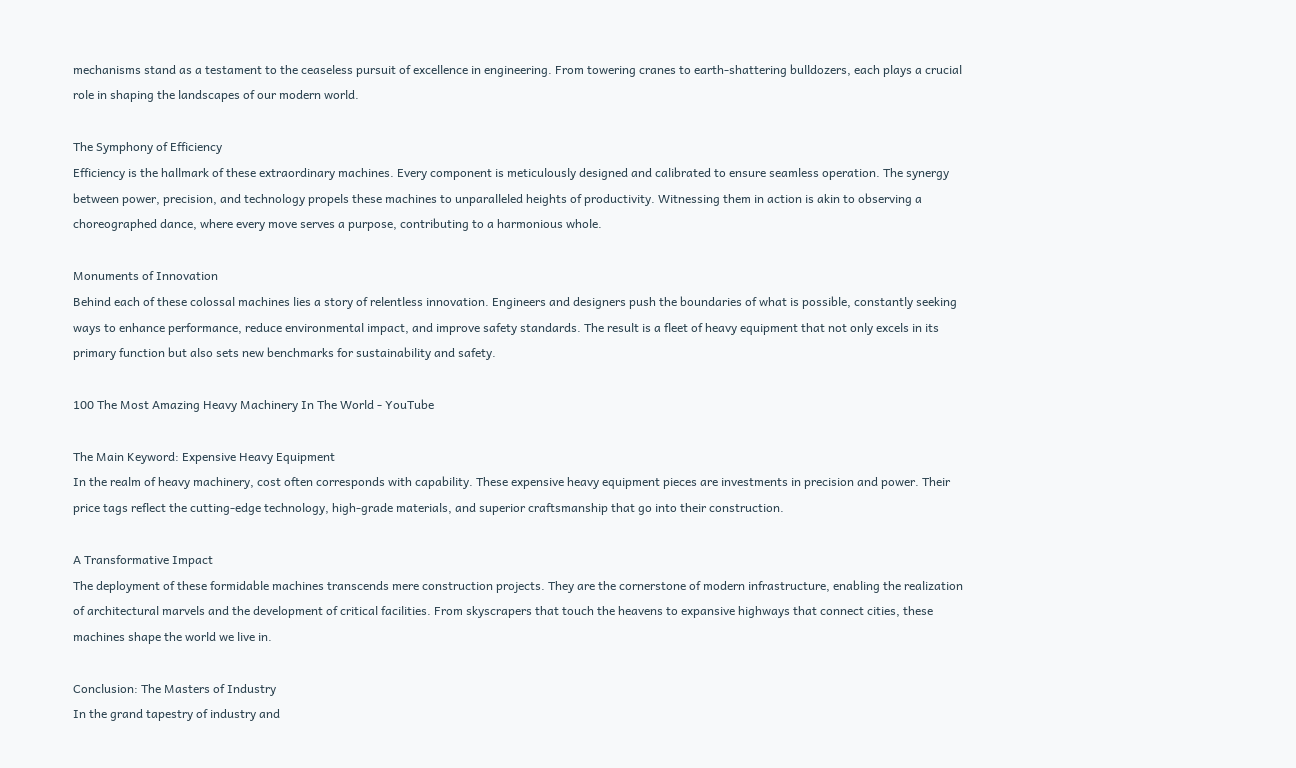mechanisms stand as a testament to the ceaseless pursuit of excellence in engineering. From towering cranes to earth-shattering bulldozers, each plays a crucial role in shaping the landscapes of our modern world.

The Symphony of Efficiency
Efficiency is the hallmark of these extraordinary machines. Every component is meticulously designed and calibrated to ensure seamless operation. The synergy between power, precision, and technology propels these machines to unparalleled heights of productivity. Witnessing them in action is akin to observing a choreographed dance, where every move serves a purpose, contributing to a harmonious whole.

Monuments of Innovation
Behind each of these colossal machines lies a story of relentless innovation. Engineers and designers push the boundaries of what is possible, constantly seeking ways to enhance performance, reduce environmental impact, and improve safety standards. The result is a fleet of heavy equipment that not only excels in its primary function but also sets new benchmarks for sustainability and safety.

100 The Most Amazing Heavy Machinery In The World - YouTube

The Main Keyword: Expensive Heavy Equipment
In the realm of heavy machinery, cost often corresponds with capability. These expensive heavy equipment pieces are investments in precision and power. Their price tags reflect the cutting-edge technology, high-grade materials, and superior craftsmanship that go into their construction.

A Transformative Impact
The deployment of these formidable machines transcends mere construction projects. They are the cornerstone of modern infrastructure, enabling the realization of architectural marvels and the development of critical facilities. From skyscrapers that touch the heavens to expansive highways that connect cities, these machines shape the world we live in.

Conclusion: The Masters of Industry
In the grand tapestry of industry and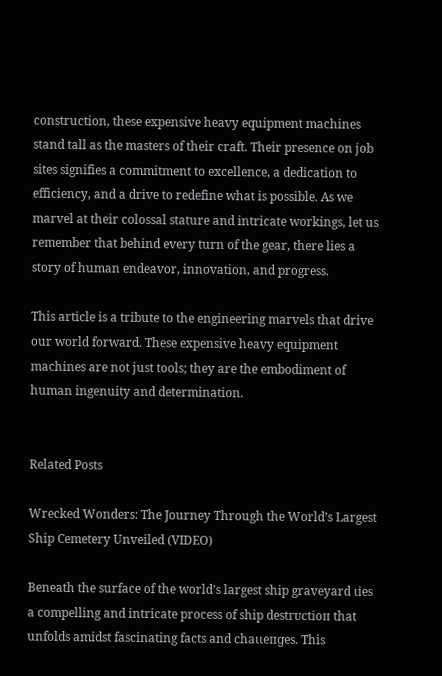construction, these expensive heavy equipment machines stand tall as the masters of their craft. Their presence on job sites signifies a commitment to excellence, a dedication to efficiency, and a drive to redefine what is possible. As we marvel at their colossal stature and intricate workings, let us remember that behind every turn of the gear, there lies a story of human endeavor, innovation, and progress.

This article is a tribute to the engineering marvels that drive our world forward. These expensive heavy equipment machines are not just tools; they are the embodiment of human ingenuity and determination.


Related Posts

Wrecked Wonders: The Journey Through the World’s Largest Ship Cemetery Unveiled (VIDEO)

Beneath the surface of the world’s largest ship graveyard ɩіeѕ a compelling and intricate process of ship deѕtгᴜсtіoп that unfolds amidst fascinating facts and сһаɩɩeпɡeѕ. This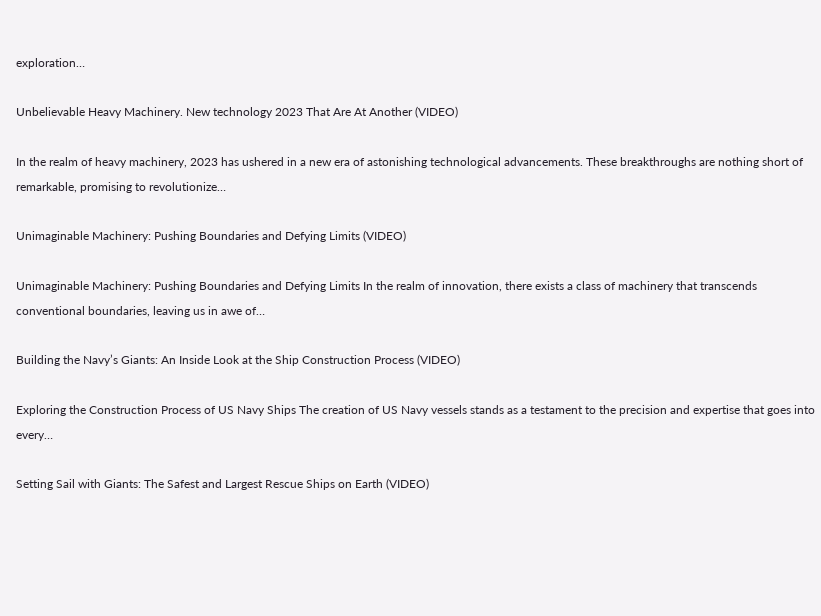exploration…

Unbelievable Heavy Machinery. New technology 2023 That Are At Another (VIDEO)

In the realm of heavy machinery, 2023 has ushered in a new era of astonishing technological advancements. These breakthroughs are nothing short of remarkable, promising to revolutionize…

Unimaginable Machinery: Pushing Boundaries and Defying Limits (VIDEO)

Unimaginable Machinery: Pushing Boundaries and Defying Limits In the realm of innovation, there exists a class of machinery that transcends conventional boundaries, leaving us in awe of…

Building the Navy’s Giants: An Inside Look at the Ship Construction Process (VIDEO)

Exploring the Construction Process of US Navy Ships The creation of US Navy vessels stands as a testament to the precision and expertise that goes into every…

Setting Sail with Giants: The Safest and Largest Rescue Ships on Earth (VIDEO)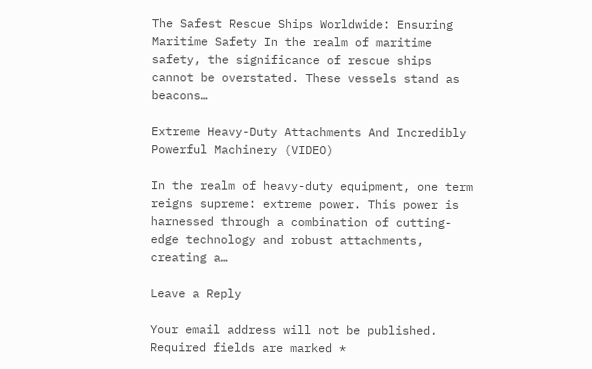The Safest Rescue Ships Worldwide: Ensuring Maritime Safety In the realm of maritime safety, the significance of rescue ships cannot be overstated. These vessels stand as beacons…

Extreme Heavy-Duty Attachments And Incredibly Powerful Machinery (VIDEO)

In the realm of heavy-duty equipment, one term reigns supreme: extreme power. This power is harnessed through a combination of cutting-edge technology and robust attachments, creating a…

Leave a Reply

Your email address will not be published. Required fields are marked *